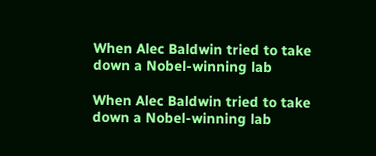When Alec Baldwin tried to take down a Nobel-winning lab

When Alec Baldwin tried to take down a Nobel-winning lab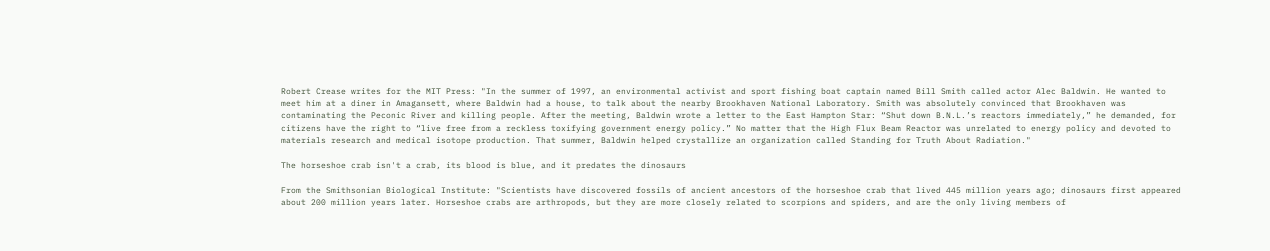Robert Crease writes for the MIT Press: "In the summer of 1997, an environmental activist and sport fishing boat captain named Bill Smith called actor Alec Baldwin. He wanted to meet him at a diner in Amagansett, where Baldwin had a house, to talk about the nearby Brookhaven National Laboratory. Smith was absolutely convinced that Brookhaven was contaminating the Peconic River and killing people. After the meeting, Baldwin wrote a letter to the East Hampton Star: “Shut down B.N.L.’s reactors immediately,” he demanded, for citizens have the right to “live free from a reckless toxifying government energy policy.” No matter that the High Flux Beam Reactor was unrelated to energy policy and devoted to materials research and medical isotope production. That summer, Baldwin helped crystallize an organization called Standing for Truth About Radiation."

The horseshoe crab isn't a crab, its blood is blue, and it predates the dinosaurs

From the Smithsonian Biological Institute: "Scientists have discovered fossils of ancient ancestors of the horseshoe crab that lived 445 million years ago; dinosaurs first appeared about 200 million years later. Horseshoe crabs are arthropods, but they are more closely related to scorpions and spiders, and are the only living members of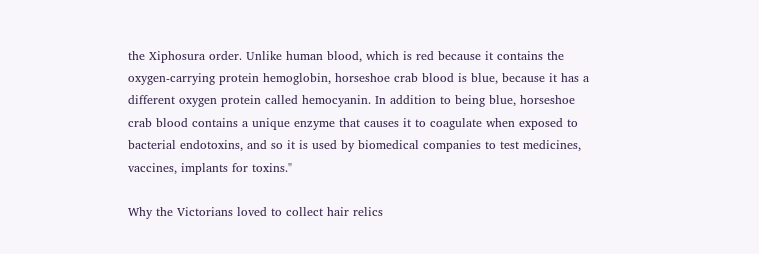the Xiphosura order. Unlike human blood, which is red because it contains the oxygen-carrying protein hemoglobin, horseshoe crab blood is blue, because it has a different oxygen protein called hemocyanin. In addition to being blue, horseshoe crab blood contains a unique enzyme that causes it to coagulate when exposed to bacterial endotoxins, and so it is used by biomedical companies to test medicines, vaccines, implants for toxins."

Why the Victorians loved to collect hair relics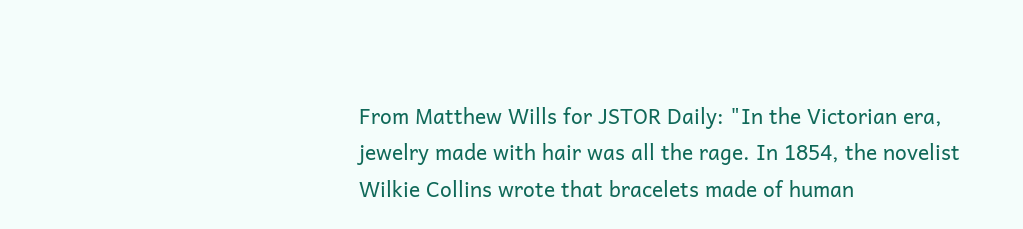From Matthew Wills for JSTOR Daily: "In the Victorian era, jewelry made with hair was all the rage. In 1854, the novelist Wilkie Collins wrote that bracelets made of human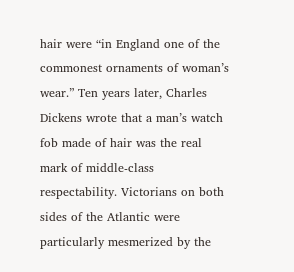hair were “in England one of the commonest ornaments of woman’s wear.” Ten years later, Charles Dickens wrote that a man’s watch fob made of hair was the real mark of middle-class respectability. Victorians on both sides of the Atlantic were particularly mesmerized by the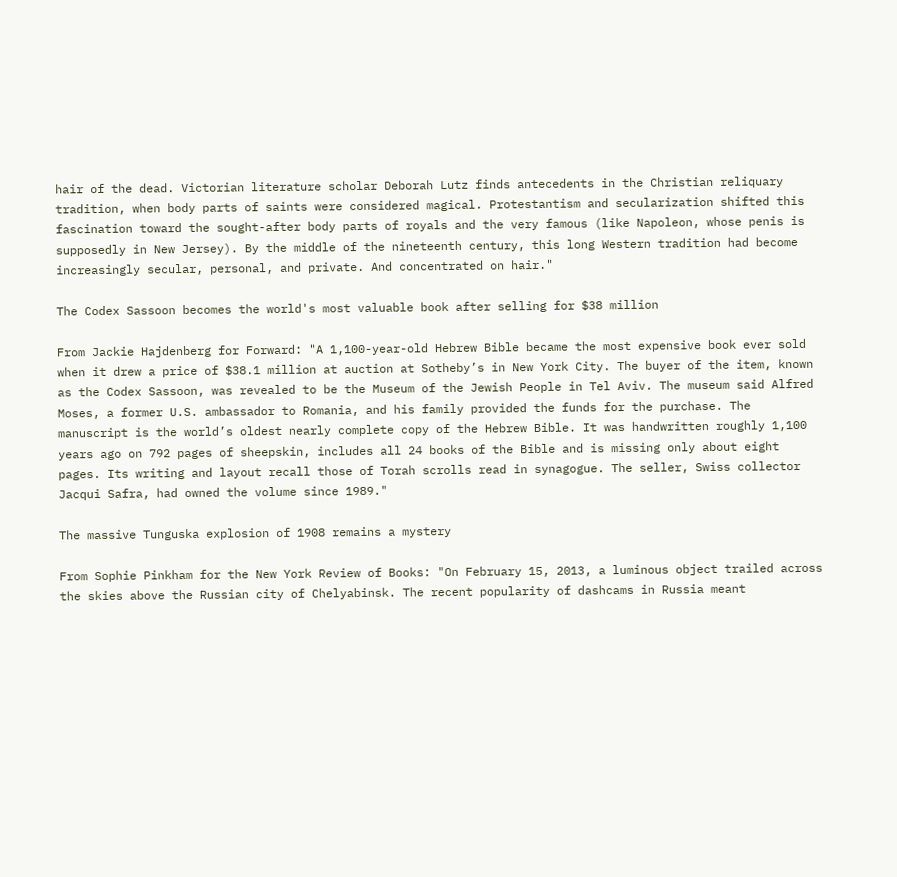hair of the dead. Victorian literature scholar Deborah Lutz finds antecedents in the Christian reliquary tradition, when body parts of saints were considered magical. Protestantism and secularization shifted this fascination toward the sought-after body parts of royals and the very famous (like Napoleon, whose penis is supposedly in New Jersey). By the middle of the nineteenth century, this long Western tradition had become increasingly secular, personal, and private. And concentrated on hair."

The Codex Sassoon becomes the world's most valuable book after selling for $38 million

From Jackie Hajdenberg for Forward: "A 1,100-year-old Hebrew Bible became the most expensive book ever sold when it drew a price of $38.1 million at auction at Sotheby’s in New York City. The buyer of the item, known as the Codex Sassoon, was revealed to be the Museum of the Jewish People in Tel Aviv. The museum said Alfred Moses, a former U.S. ambassador to Romania, and his family provided the funds for the purchase. The manuscript is the world’s oldest nearly complete copy of the Hebrew Bible. It was handwritten roughly 1,100 years ago on 792 pages of sheepskin, includes all 24 books of the Bible and is missing only about eight pages. Its writing and layout recall those of Torah scrolls read in synagogue. The seller, Swiss collector Jacqui Safra, had owned the volume since 1989."

The massive Tunguska explosion of 1908 remains a mystery

From Sophie Pinkham for the New York Review of Books: "On February 15, 2013, a luminous object trailed across the skies above the Russian city of Chelyabinsk. The recent popularity of dashcams in Russia meant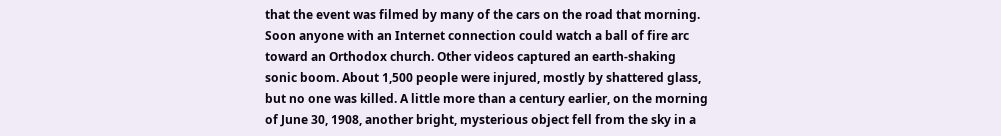that the event was filmed by many of the cars on the road that morning. Soon anyone with an Internet connection could watch a ball of fire arc toward an Orthodox church. Other videos captured an earth-shaking sonic boom. About 1,500 people were injured, mostly by shattered glass, but no one was killed. A little more than a century earlier, on the morning of June 30, 1908, another bright, mysterious object fell from the sky in a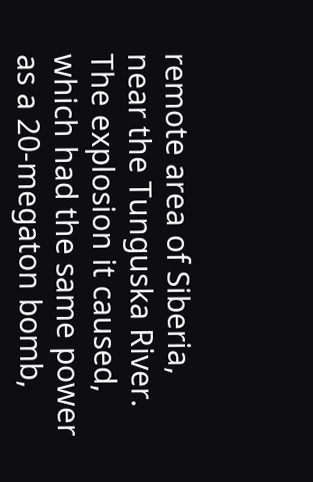remote area of Siberia, near the Tunguska River. The explosion it caused, which had the same power as a 20-megaton bomb,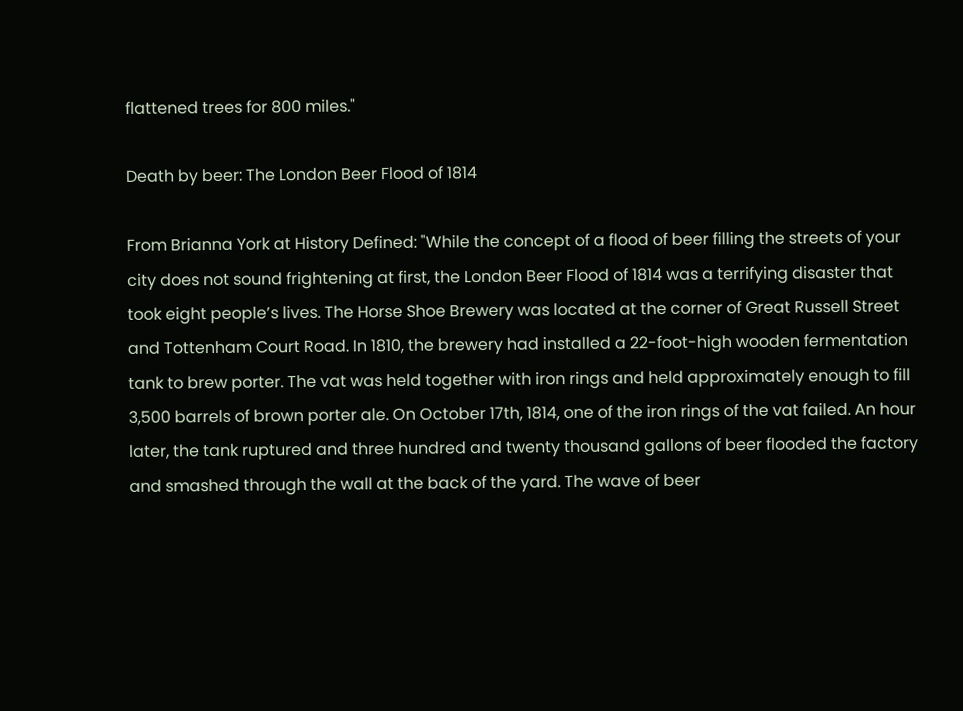flattened trees for 800 miles."

Death by beer: The London Beer Flood of 1814

From Brianna York at History Defined: "While the concept of a flood of beer filling the streets of your city does not sound frightening at first, the London Beer Flood of 1814 was a terrifying disaster that took eight people’s lives. The Horse Shoe Brewery was located at the corner of Great Russell Street and Tottenham Court Road. In 1810, the brewery had installed a 22-foot-high wooden fermentation tank to brew porter. The vat was held together with iron rings and held approximately enough to fill 3,500 barrels of brown porter ale. On October 17th, 1814, one of the iron rings of the vat failed. An hour later, the tank ruptured and three hundred and twenty thousand gallons of beer flooded the factory and smashed through the wall at the back of the yard. The wave of beer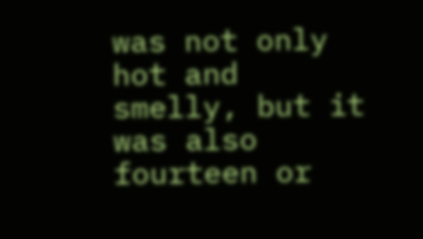was not only hot and smelly, but it was also fourteen or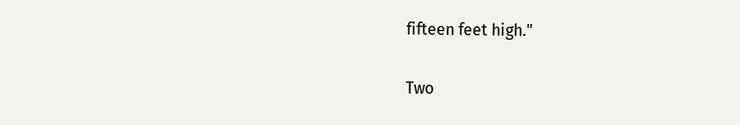fifteen feet high."

Two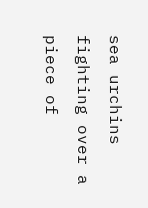sea urchins fighting over a piece of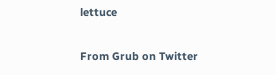lettuce

From Grub on Twitter